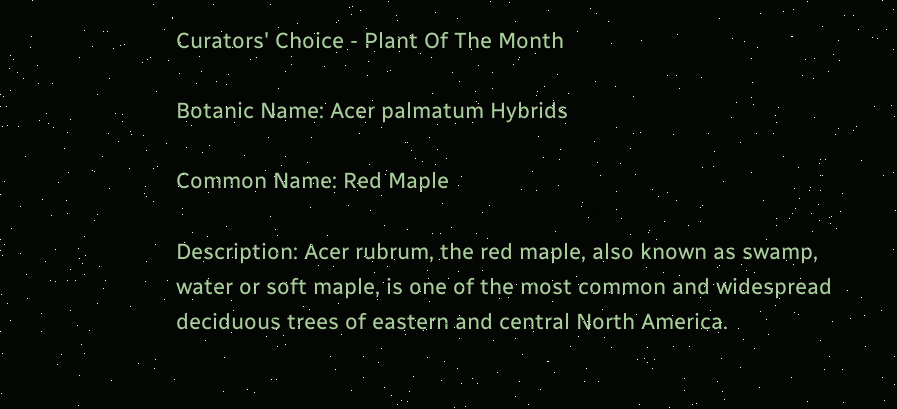Curators' Choice - Plant Of The Month

Botanic Name: Acer palmatum Hybrids

Common Name: Red Maple

Description: Acer rubrum, the red maple, also known as swamp, water or soft maple, is one of the most common and widespread deciduous trees of eastern and central North America.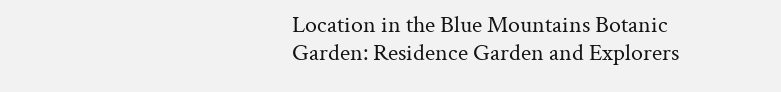Location in the Blue Mountains Botanic Garden: Residence Garden and Explorers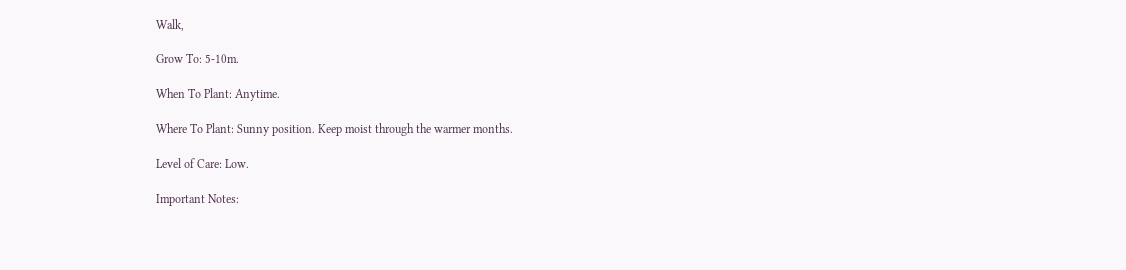Walk,

Grow To: 5-10m.

When To Plant: Anytime.

Where To Plant: Sunny position. Keep moist through the warmer months.

Level of Care: Low.

Important Notes: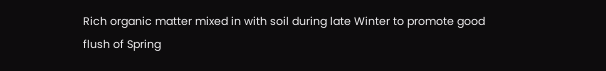Rich organic matter mixed in with soil during late Winter to promote good flush of Spring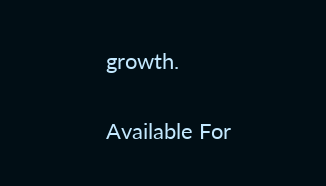growth.

Available For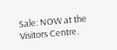Sale: NOW at the Visitors Centre.